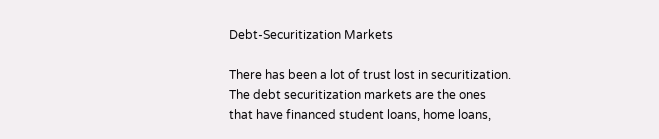Debt-Securitization Markets

There has been a lot of trust lost in securitization. The debt securitization markets are the ones that have financed student loans, home loans,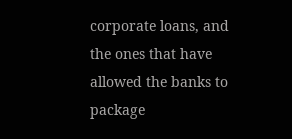corporate loans, and the ones that have allowed the banks to package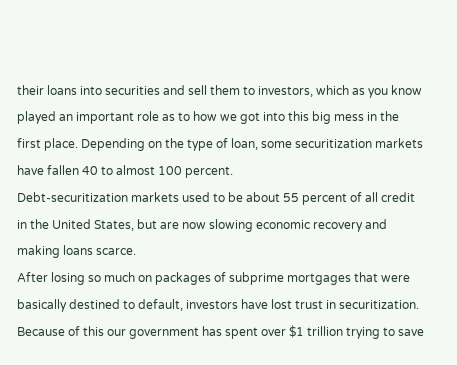their loans into securities and sell them to investors, which as you know played an important role as to how we got into this big mess in the first place. Depending on the type of loan, some securitization markets have fallen 40 to almost 100 percent.
Debt-securitization markets used to be about 55 percent of all credit in the United States, but are now slowing economic recovery and making loans scarce.
After losing so much on packages of subprime mortgages that were basically destined to default, investors have lost trust in securitization. Because of this our government has spent over $1 trillion trying to save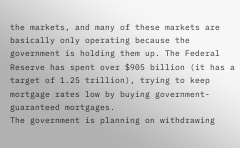the markets, and many of these markets are basically only operating because the government is holding them up. The Federal Reserve has spent over $905 billion (it has a target of 1.25 trillion), trying to keep mortgage rates low by buying government-guaranteed mortgages.
The government is planning on withdrawing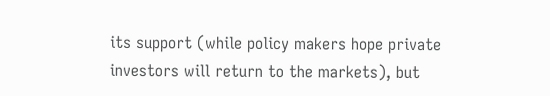its support (while policy makers hope private investors will return to the markets), but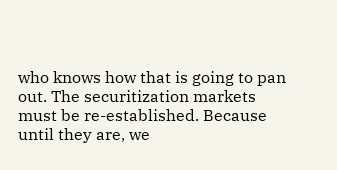who knows how that is going to pan out. The securitization markets must be re-established. Because until they are, we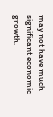may not have much significant economic growth.